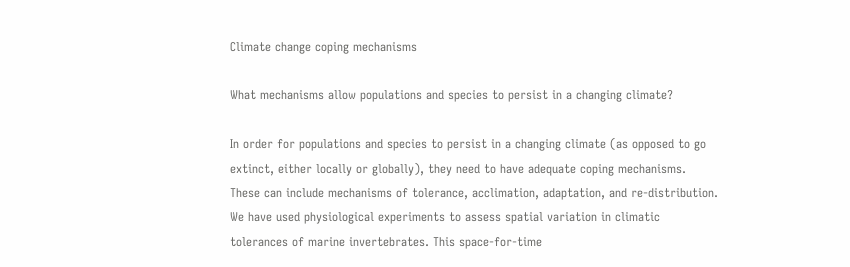Climate change coping mechanisms

What mechanisms allow populations and species to persist in a changing climate?

In order for populations and species to persist in a changing climate (as opposed to go extinct, either locally or globally), they need to have adequate coping mechanisms. These can include mechanisms of tolerance, acclimation, adaptation, and re-distribution. We have used physiological experiments to assess spatial variation in climatic tolerances of marine invertebrates. This space-for-time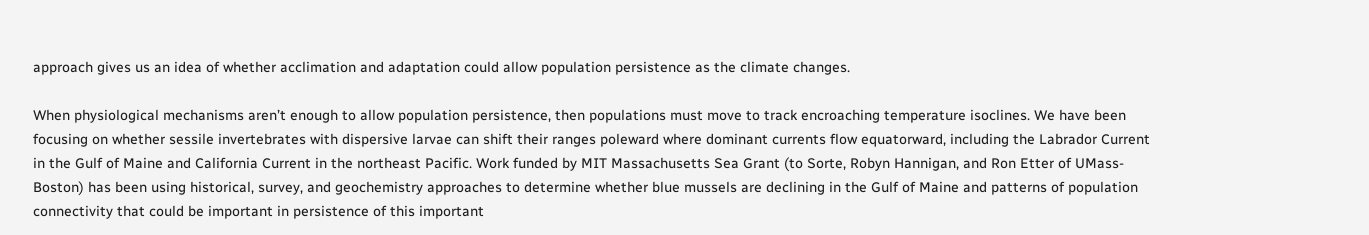approach gives us an idea of whether acclimation and adaptation could allow population persistence as the climate changes.

When physiological mechanisms aren’t enough to allow population persistence, then populations must move to track encroaching temperature isoclines. We have been focusing on whether sessile invertebrates with dispersive larvae can shift their ranges poleward where dominant currents flow equatorward, including the Labrador Current in the Gulf of Maine and California Current in the northeast Pacific. Work funded by MIT Massachusetts Sea Grant (to Sorte, Robyn Hannigan, and Ron Etter of UMass-Boston) has been using historical, survey, and geochemistry approaches to determine whether blue mussels are declining in the Gulf of Maine and patterns of population connectivity that could be important in persistence of this important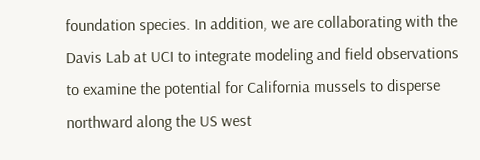foundation species. In addition, we are collaborating with the Davis Lab at UCI to integrate modeling and field observations to examine the potential for California mussels to disperse northward along the US west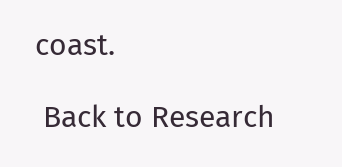coast.

 Back to Research